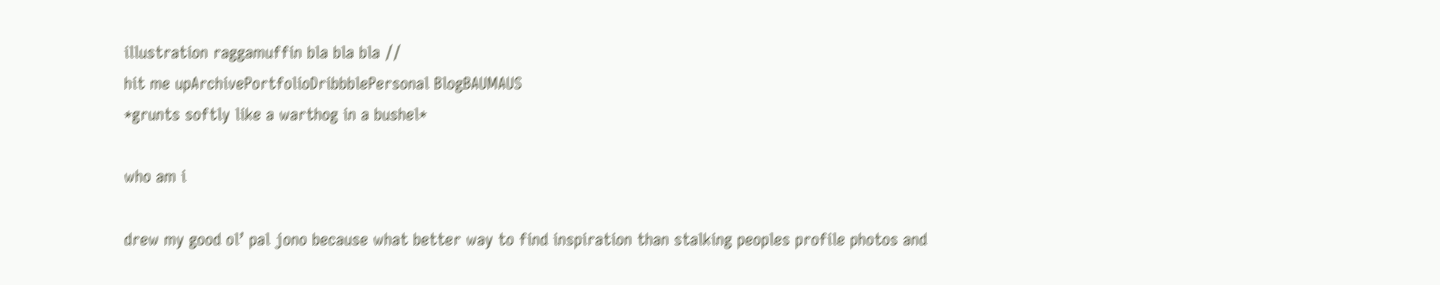illustration raggamuffin bla bla bla //
hit me upArchivePortfolioDribbblePersonal BlogBAUMAUS
*grunts softly like a warthog in a bushel*

who am i

drew my good ol’ pal jono because what better way to find inspiration than stalking peoples profile photos and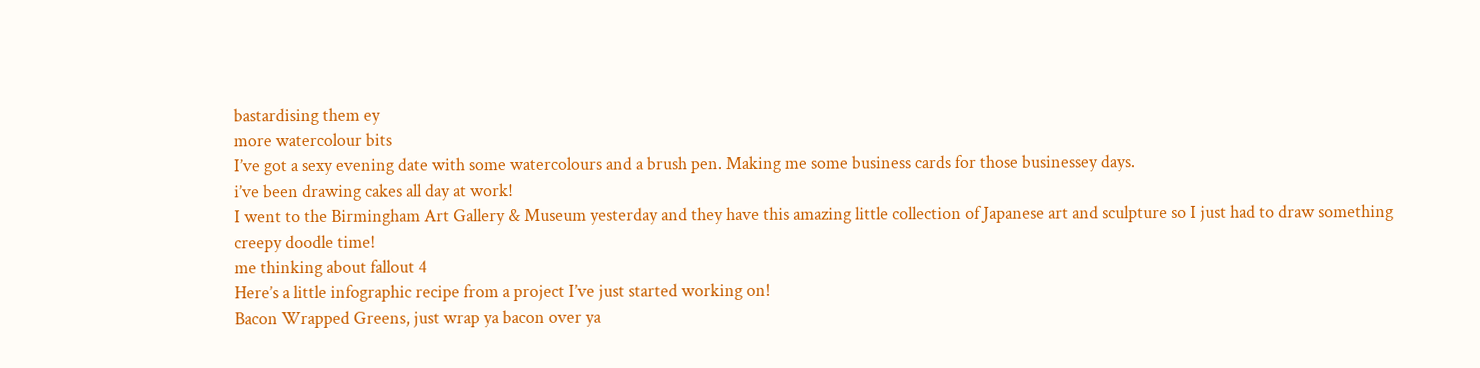bastardising them ey
more watercolour bits
I’ve got a sexy evening date with some watercolours and a brush pen. Making me some business cards for those businessey days.
i’ve been drawing cakes all day at work!
I went to the Birmingham Art Gallery & Museum yesterday and they have this amazing little collection of Japanese art and sculpture so I just had to draw something
creepy doodle time!
me thinking about fallout 4
Here’s a little infographic recipe from a project I’ve just started working on!
Bacon Wrapped Greens, just wrap ya bacon over ya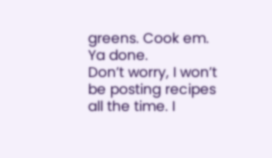greens. Cook em. Ya done.
Don’t worry, I won’t be posting recipes all the time. I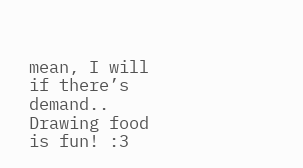mean, I will if there’s demand.. Drawing food is fun! :3